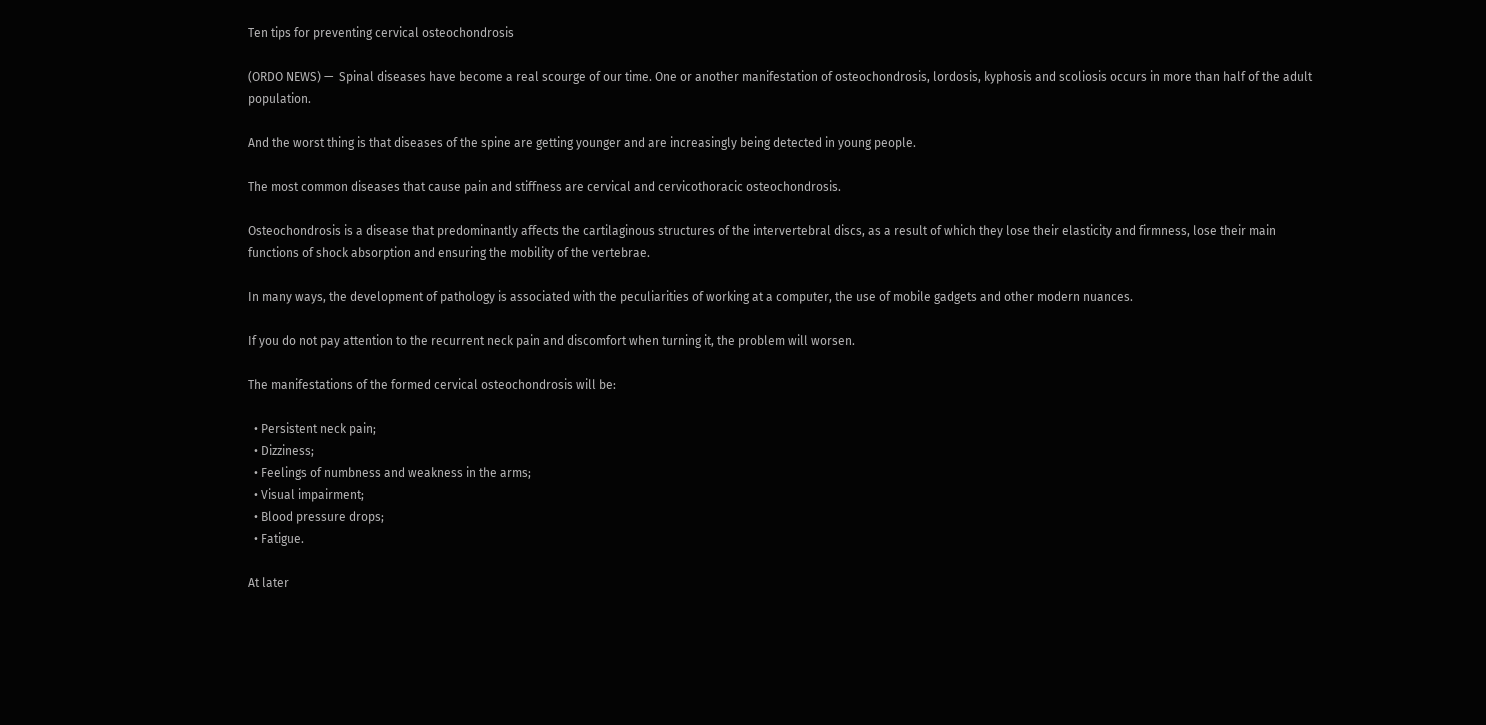Ten tips for preventing cervical osteochondrosis

(ORDO NEWS) —  Spinal diseases have become a real scourge of our time. One or another manifestation of osteochondrosis, lordosis, kyphosis and scoliosis occurs in more than half of the adult population.

And the worst thing is that diseases of the spine are getting younger and are increasingly being detected in young people.

The most common diseases that cause pain and stiffness are cervical and cervicothoracic osteochondrosis.

Osteochondrosis is a disease that predominantly affects the cartilaginous structures of the intervertebral discs, as a result of which they lose their elasticity and firmness, lose their main functions of shock absorption and ensuring the mobility of the vertebrae.

In many ways, the development of pathology is associated with the peculiarities of working at a computer, the use of mobile gadgets and other modern nuances.

If you do not pay attention to the recurrent neck pain and discomfort when turning it, the problem will worsen.

The manifestations of the formed cervical osteochondrosis will be:

  • Persistent neck pain;
  • Dizziness;
  • Feelings of numbness and weakness in the arms;
  • Visual impairment;
  • Blood pressure drops;
  • Fatigue.

At later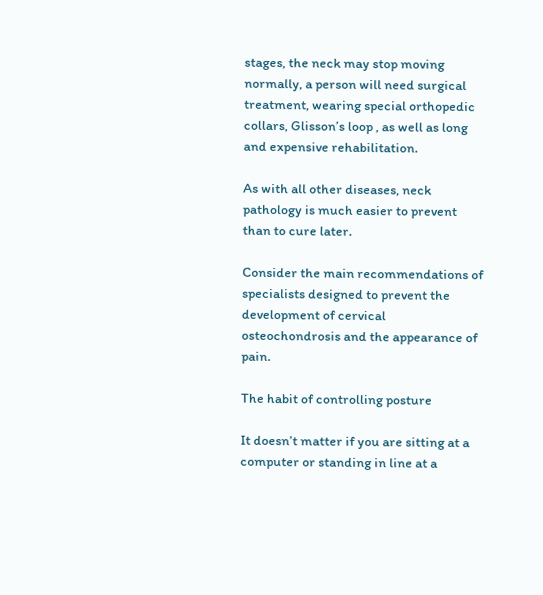stages, the neck may stop moving normally, a person will need surgical treatment, wearing special orthopedic collars, Glisson’s loop , as well as long and expensive rehabilitation.

As with all other diseases, neck pathology is much easier to prevent than to cure later.

Consider the main recommendations of specialists designed to prevent the development of cervical osteochondrosis and the appearance of pain.

The habit of controlling posture

It doesn’t matter if you are sitting at a computer or standing in line at a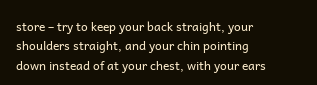store – try to keep your back straight, your shoulders straight, and your chin pointing down instead of at your chest, with your ears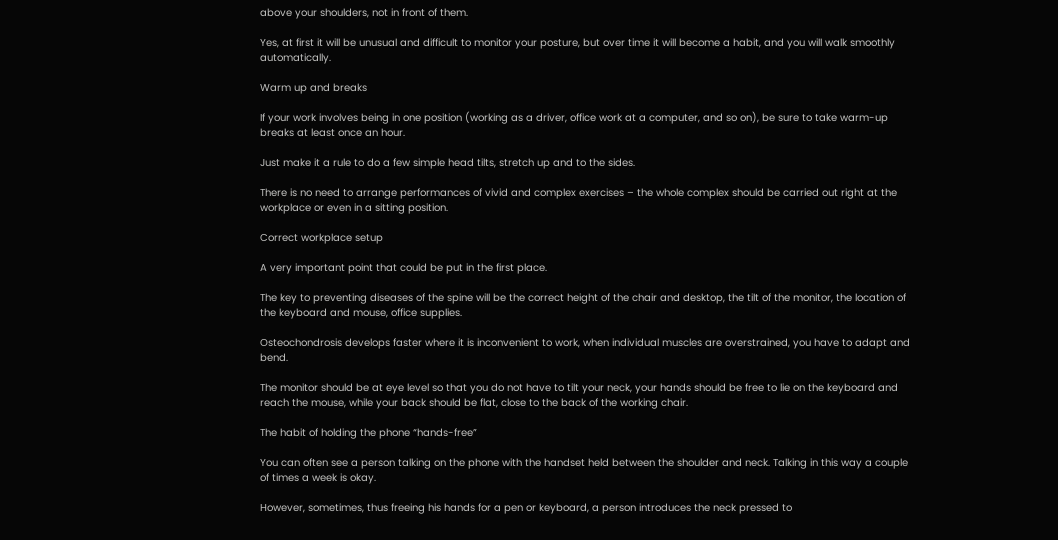above your shoulders, not in front of them.

Yes, at first it will be unusual and difficult to monitor your posture, but over time it will become a habit, and you will walk smoothly automatically.

Warm up and breaks

If your work involves being in one position (working as a driver, office work at a computer, and so on), be sure to take warm-up breaks at least once an hour.

Just make it a rule to do a few simple head tilts, stretch up and to the sides.

There is no need to arrange performances of vivid and complex exercises – the whole complex should be carried out right at the workplace or even in a sitting position.

Correct workplace setup

A very important point that could be put in the first place.

The key to preventing diseases of the spine will be the correct height of the chair and desktop, the tilt of the monitor, the location of the keyboard and mouse, office supplies.

Osteochondrosis develops faster where it is inconvenient to work, when individual muscles are overstrained, you have to adapt and bend.

The monitor should be at eye level so that you do not have to tilt your neck, your hands should be free to lie on the keyboard and reach the mouse, while your back should be flat, close to the back of the working chair.

The habit of holding the phone “hands-free”

You can often see a person talking on the phone with the handset held between the shoulder and neck. Talking in this way a couple of times a week is okay.

However, sometimes, thus freeing his hands for a pen or keyboard, a person introduces the neck pressed to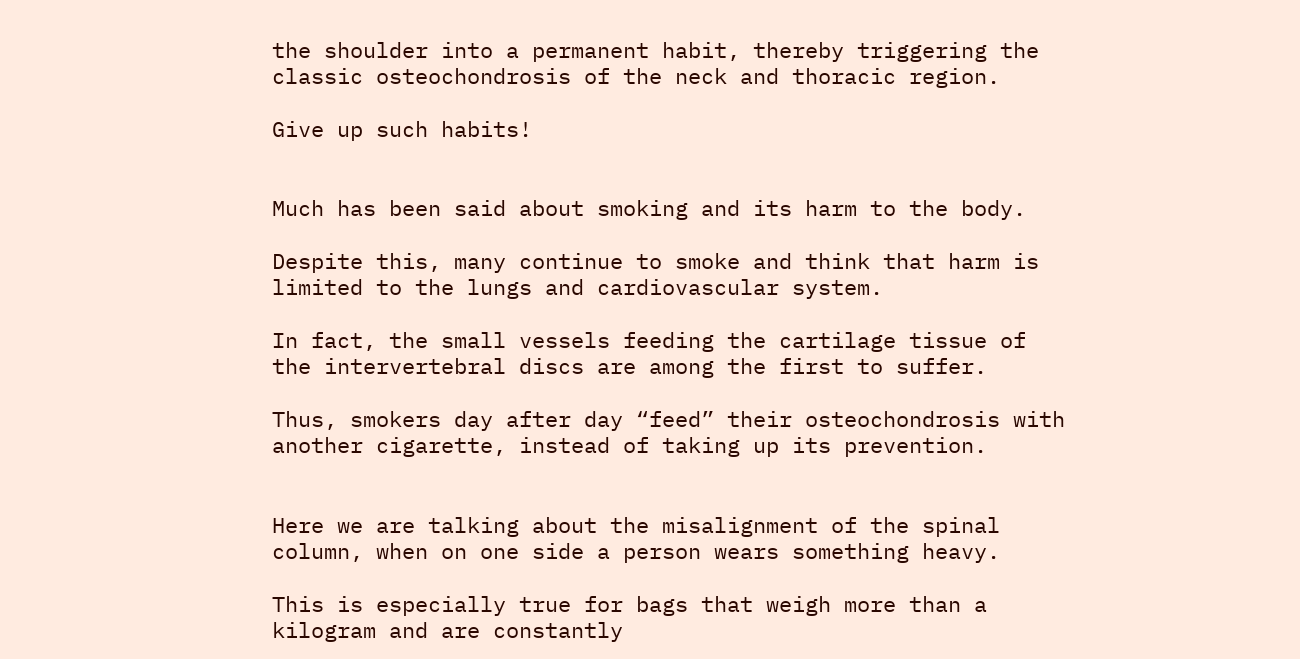the shoulder into a permanent habit, thereby triggering the classic osteochondrosis of the neck and thoracic region.

Give up such habits!


Much has been said about smoking and its harm to the body.

Despite this, many continue to smoke and think that harm is limited to the lungs and cardiovascular system.

In fact, the small vessels feeding the cartilage tissue of the intervertebral discs are among the first to suffer.

Thus, smokers day after day “feed” their osteochondrosis with another cigarette, instead of taking up its prevention.


Here we are talking about the misalignment of the spinal column, when on one side a person wears something heavy.

This is especially true for bags that weigh more than a kilogram and are constantly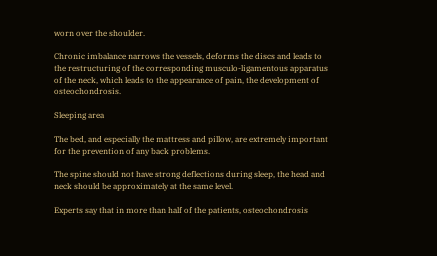worn over the shoulder.

Chronic imbalance narrows the vessels, deforms the discs and leads to the restructuring of the corresponding musculo-ligamentous apparatus of the neck, which leads to the appearance of pain, the development of osteochondrosis.

Sleeping area

The bed, and especially the mattress and pillow, are extremely important for the prevention of any back problems.

The spine should not have strong deflections during sleep, the head and neck should be approximately at the same level.

Experts say that in more than half of the patients, osteochondrosis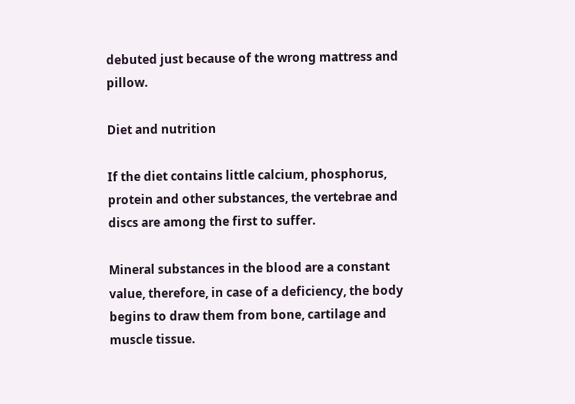debuted just because of the wrong mattress and pillow.

Diet and nutrition

If the diet contains little calcium, phosphorus, protein and other substances, the vertebrae and discs are among the first to suffer.

Mineral substances in the blood are a constant value, therefore, in case of a deficiency, the body begins to draw them from bone, cartilage and muscle tissue.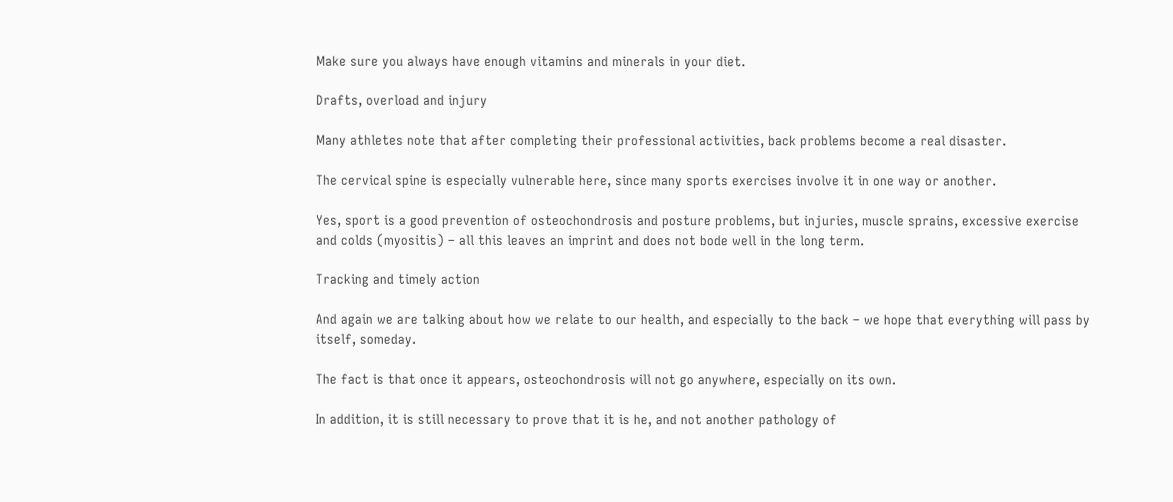Make sure you always have enough vitamins and minerals in your diet.

Drafts, overload and injury

Many athletes note that after completing their professional activities, back problems become a real disaster.

The cervical spine is especially vulnerable here, since many sports exercises involve it in one way or another.

Yes, sport is a good prevention of osteochondrosis and posture problems, but injuries, muscle sprains, excessive exercise and colds (myositis) – all this leaves an imprint and does not bode well in the long term.

Tracking and timely action

And again we are talking about how we relate to our health, and especially to the back – we hope that everything will pass by itself, someday.

The fact is that once it appears, osteochondrosis will not go anywhere, especially on its own.

In addition, it is still necessary to prove that it is he, and not another pathology of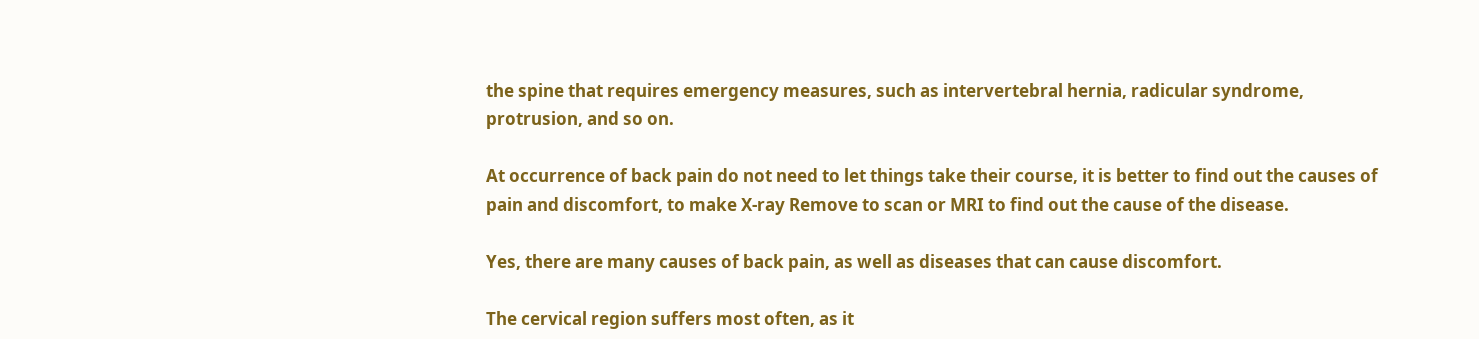the spine that requires emergency measures, such as intervertebral hernia, radicular syndrome, protrusion, and so on.

At occurrence of back pain do not need to let things take their course, it is better to find out the causes of pain and discomfort, to make X-ray Remove to scan or MRI to find out the cause of the disease.

Yes, there are many causes of back pain, as well as diseases that can cause discomfort.

The cervical region suffers most often, as it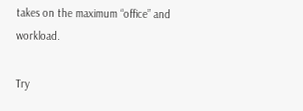takes on the maximum “office” and workload.

Try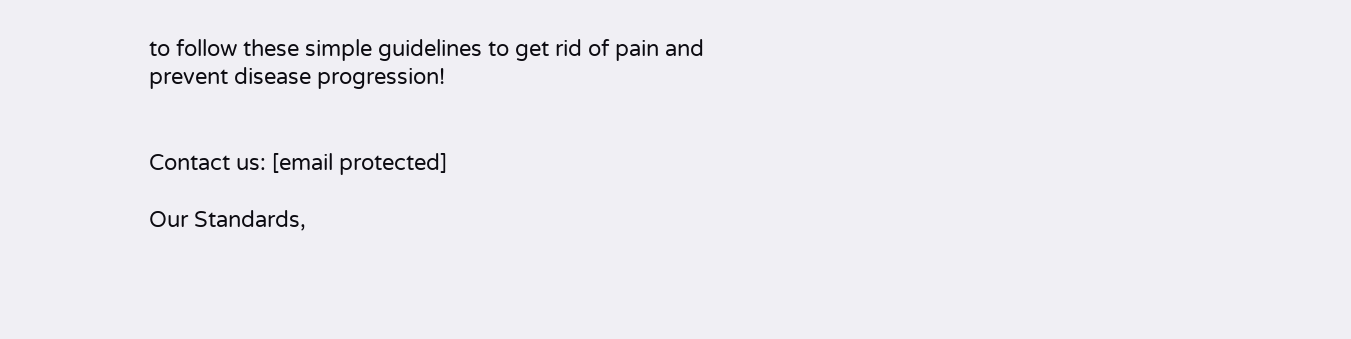to follow these simple guidelines to get rid of pain and prevent disease progression!


Contact us: [email protected]

Our Standards,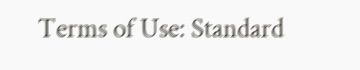Terms of Use: Standard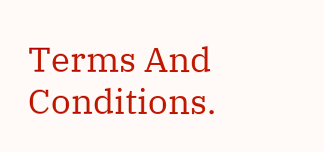Terms And Conditions.